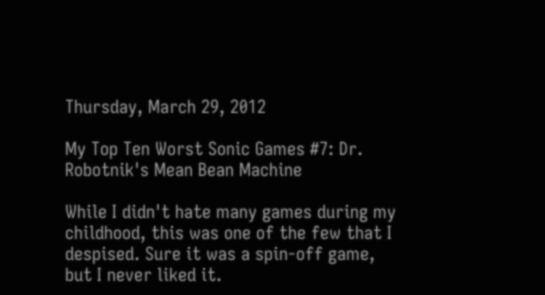Thursday, March 29, 2012

My Top Ten Worst Sonic Games #7: Dr. Robotnik's Mean Bean Machine

While I didn't hate many games during my childhood, this was one of the few that I despised. Sure it was a spin-off game, but I never liked it.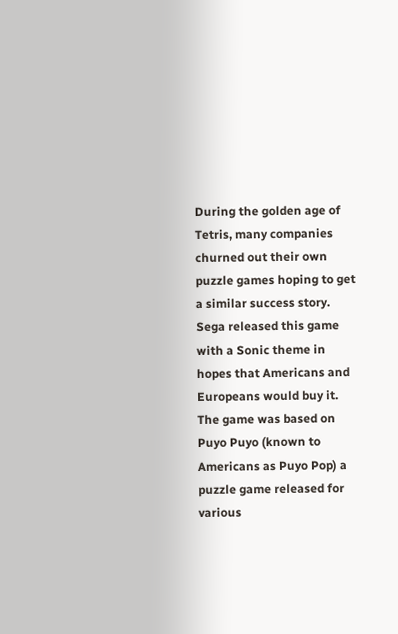During the golden age of Tetris, many companies churned out their own puzzle games hoping to get a similar success story. Sega released this game with a Sonic theme in hopes that Americans and Europeans would buy it.
The game was based on Puyo Puyo (known to Americans as Puyo Pop) a puzzle game released for various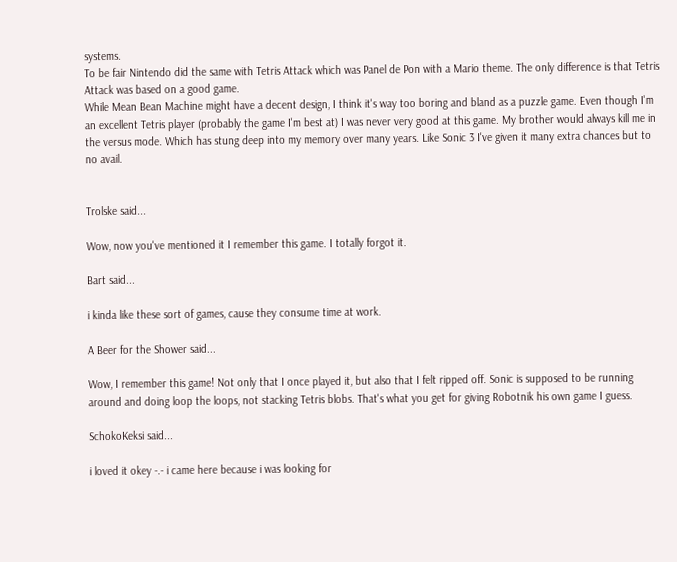systems.
To be fair Nintendo did the same with Tetris Attack which was Panel de Pon with a Mario theme. The only difference is that Tetris Attack was based on a good game.
While Mean Bean Machine might have a decent design, I think it's way too boring and bland as a puzzle game. Even though I'm an excellent Tetris player (probably the game I'm best at) I was never very good at this game. My brother would always kill me in the versus mode. Which has stung deep into my memory over many years. Like Sonic 3 I've given it many extra chances but to no avail.


Trolske said...

Wow, now you've mentioned it I remember this game. I totally forgot it.

Bart said...

i kinda like these sort of games, cause they consume time at work.

A Beer for the Shower said...

Wow, I remember this game! Not only that I once played it, but also that I felt ripped off. Sonic is supposed to be running around and doing loop the loops, not stacking Tetris blobs. That's what you get for giving Robotnik his own game I guess.

SchokoKeksi said...

i loved it okey -.- i came here because i was looking for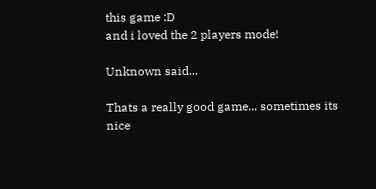this game :D
and i loved the 2 players mode!

Unknown said...

Thats a really good game... sometimes its nice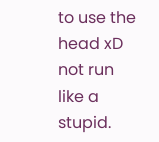to use the head xD not run like a stupid.